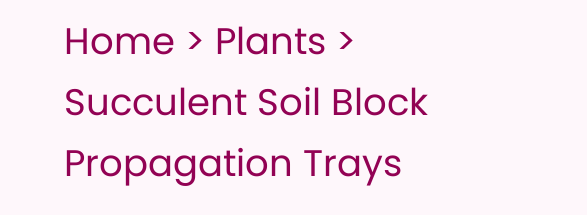Home > Plants > Succulent Soil Block Propagation Trays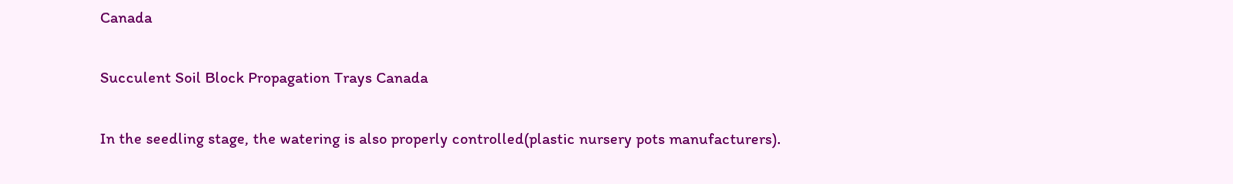Canada

Succulent Soil Block Propagation Trays Canada

In the seedling stage, the watering is also properly controlled(plastic nursery pots manufacturers).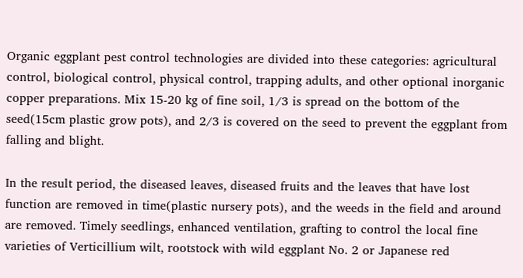Organic eggplant pest control technologies are divided into these categories: agricultural control, biological control, physical control, trapping adults, and other optional inorganic copper preparations. Mix 15-20 kg of fine soil, 1/3 is spread on the bottom of the seed(15cm plastic grow pots), and 2/3 is covered on the seed to prevent the eggplant from falling and blight.

In the result period, the diseased leaves, diseased fruits and the leaves that have lost function are removed in time(plastic nursery pots), and the weeds in the field and around are removed. Timely seedlings, enhanced ventilation, grafting to control the local fine varieties of Verticillium wilt, rootstock with wild eggplant No. 2 or Japanese red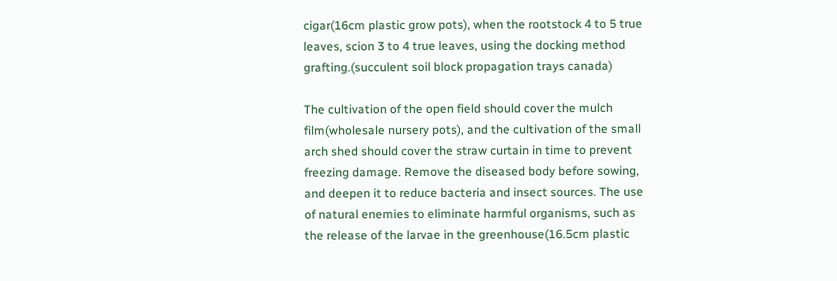cigar(16cm plastic grow pots), when the rootstock 4 to 5 true leaves, scion 3 to 4 true leaves, using the docking method grafting.(succulent soil block propagation trays canada)

The cultivation of the open field should cover the mulch film(wholesale nursery pots), and the cultivation of the small arch shed should cover the straw curtain in time to prevent freezing damage. Remove the diseased body before sowing, and deepen it to reduce bacteria and insect sources. The use of natural enemies to eliminate harmful organisms, such as the release of the larvae in the greenhouse(16.5cm plastic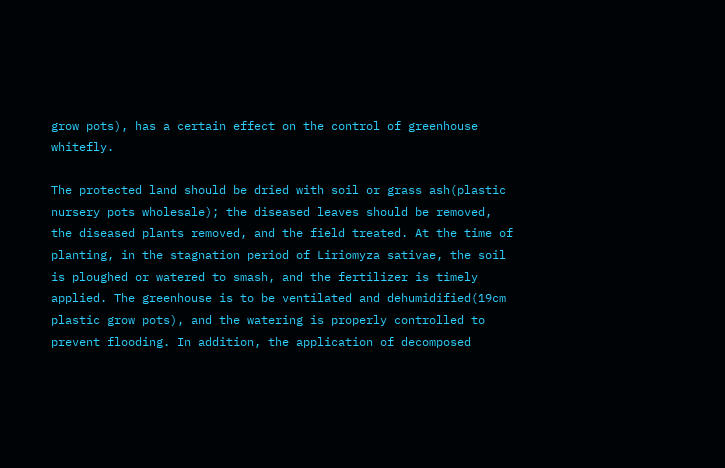grow pots), has a certain effect on the control of greenhouse whitefly.

The protected land should be dried with soil or grass ash(plastic nursery pots wholesale); the diseased leaves should be removed, the diseased plants removed, and the field treated. At the time of planting, in the stagnation period of Liriomyza sativae, the soil is ploughed or watered to smash, and the fertilizer is timely applied. The greenhouse is to be ventilated and dehumidified(19cm plastic grow pots), and the watering is properly controlled to prevent flooding. In addition, the application of decomposed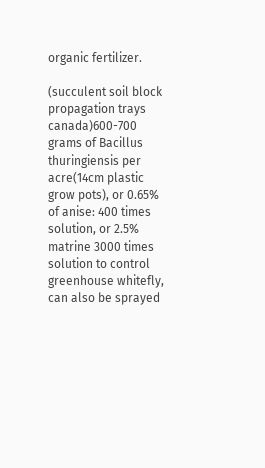organic fertilizer.

(succulent soil block propagation trays canada)600-700 grams of Bacillus thuringiensis per acre(14cm plastic grow pots), or 0.65% of anise: 400 times solution, or 2.5% matrine 3000 times solution to control greenhouse whitefly, can also be sprayed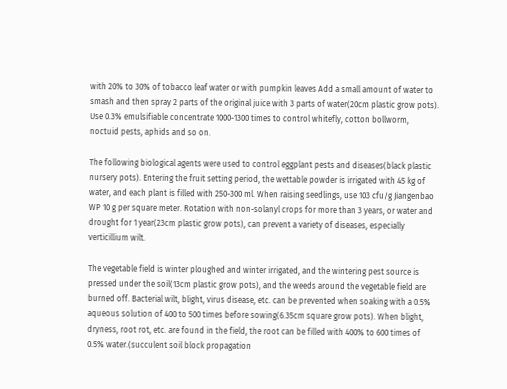with 20% to 30% of tobacco leaf water or with pumpkin leaves Add a small amount of water to smash and then spray 2 parts of the original juice with 3 parts of water(20cm plastic grow pots). Use 0.3% emulsifiable concentrate 1000-1300 times to control whitefly, cotton bollworm, noctuid pests, aphids and so on.

The following biological agents were used to control eggplant pests and diseases(black plastic nursery pots). Entering the fruit setting period, the wettable powder is irrigated with 45 kg of water, and each plant is filled with 250-300 ml. When raising seedlings, use 103 cfu/g Jiangenbao WP 10 g per square meter. Rotation with non-solanyl crops for more than 3 years, or water and drought for 1 year(23cm plastic grow pots), can prevent a variety of diseases, especially verticillium wilt.

The vegetable field is winter ploughed and winter irrigated, and the wintering pest source is pressed under the soil(13cm plastic grow pots), and the weeds around the vegetable field are burned off. Bacterial wilt, blight, virus disease, etc. can be prevented when soaking with a 0.5% aqueous solution of 400 to 500 times before sowing(6.35cm square grow pots). When blight, dryness, root rot, etc. are found in the field, the root can be filled with 400% to 600 times of 0.5% water.(succulent soil block propagation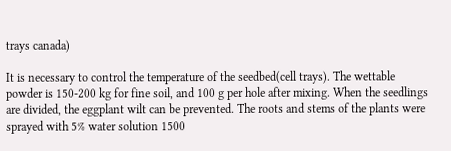trays canada)

It is necessary to control the temperature of the seedbed(cell trays). The wettable powder is 150-200 kg for fine soil, and 100 g per hole after mixing. When the seedlings are divided, the eggplant wilt can be prevented. The roots and stems of the plants were sprayed with 5% water solution 1500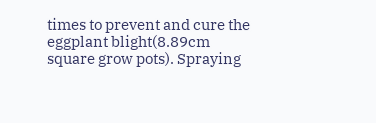times to prevent and cure the eggplant blight(8.89cm square grow pots). Spraying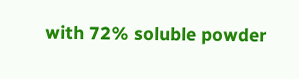with 72% soluble powder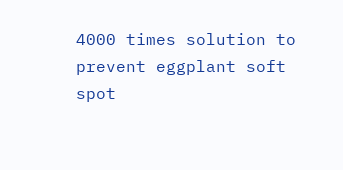4000 times solution to prevent eggplant soft spot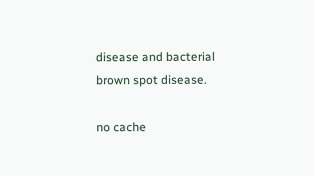disease and bacterial brown spot disease.

no cache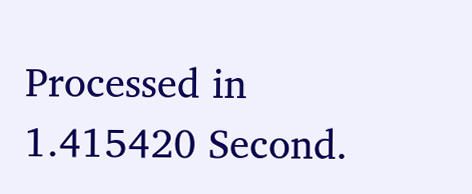Processed in 1.415420 Second.